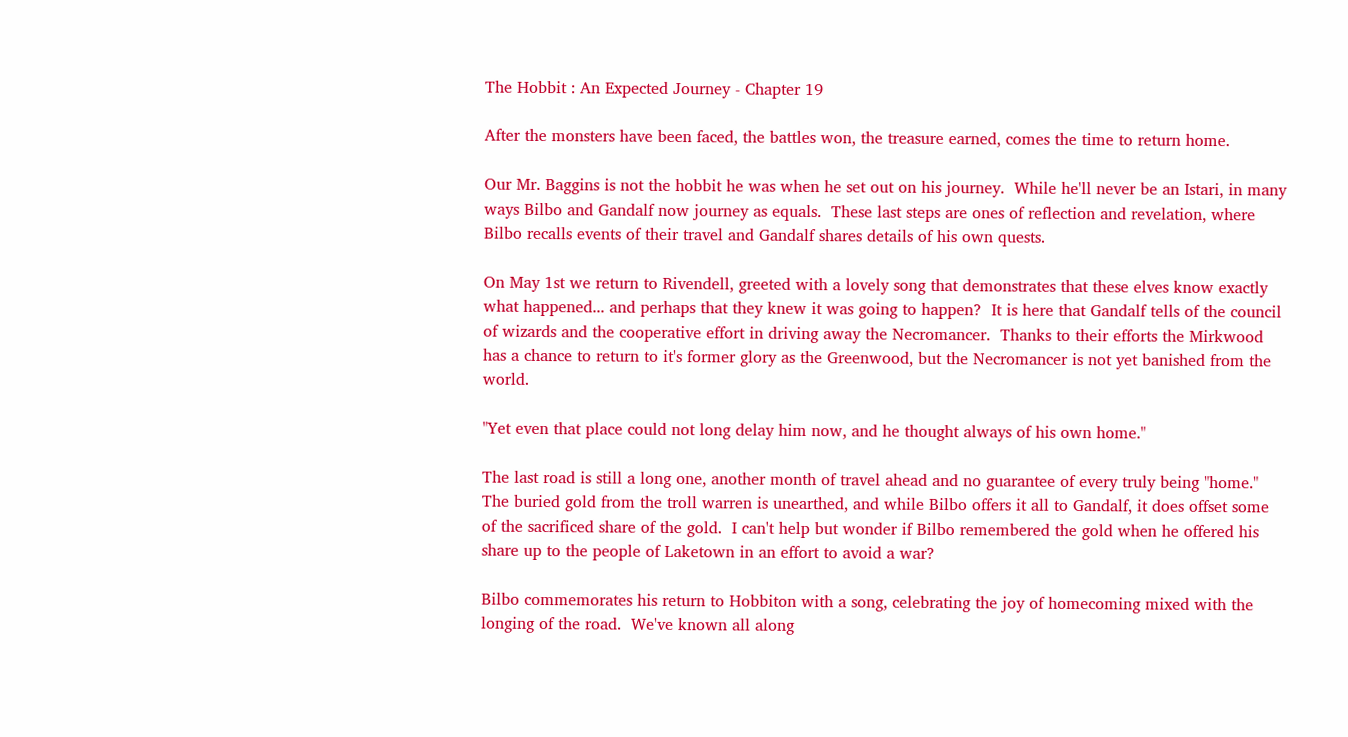The Hobbit : An Expected Journey - Chapter 19

After the monsters have been faced, the battles won, the treasure earned, comes the time to return home.

Our Mr. Baggins is not the hobbit he was when he set out on his journey.  While he'll never be an Istari, in many ways Bilbo and Gandalf now journey as equals.  These last steps are ones of reflection and revelation, where Bilbo recalls events of their travel and Gandalf shares details of his own quests.

On May 1st we return to Rivendell, greeted with a lovely song that demonstrates that these elves know exactly what happened... and perhaps that they knew it was going to happen?  It is here that Gandalf tells of the council of wizards and the cooperative effort in driving away the Necromancer.  Thanks to their efforts the Mirkwood has a chance to return to it's former glory as the Greenwood, but the Necromancer is not yet banished from the world.

"Yet even that place could not long delay him now, and he thought always of his own home."

The last road is still a long one, another month of travel ahead and no guarantee of every truly being "home."  The buried gold from the troll warren is unearthed, and while Bilbo offers it all to Gandalf, it does offset some of the sacrificed share of the gold.  I can't help but wonder if Bilbo remembered the gold when he offered his share up to the people of Laketown in an effort to avoid a war?

Bilbo commemorates his return to Hobbiton with a song, celebrating the joy of homecoming mixed with the longing of the road.  We've known all along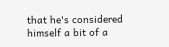that he's considered himself a bit of a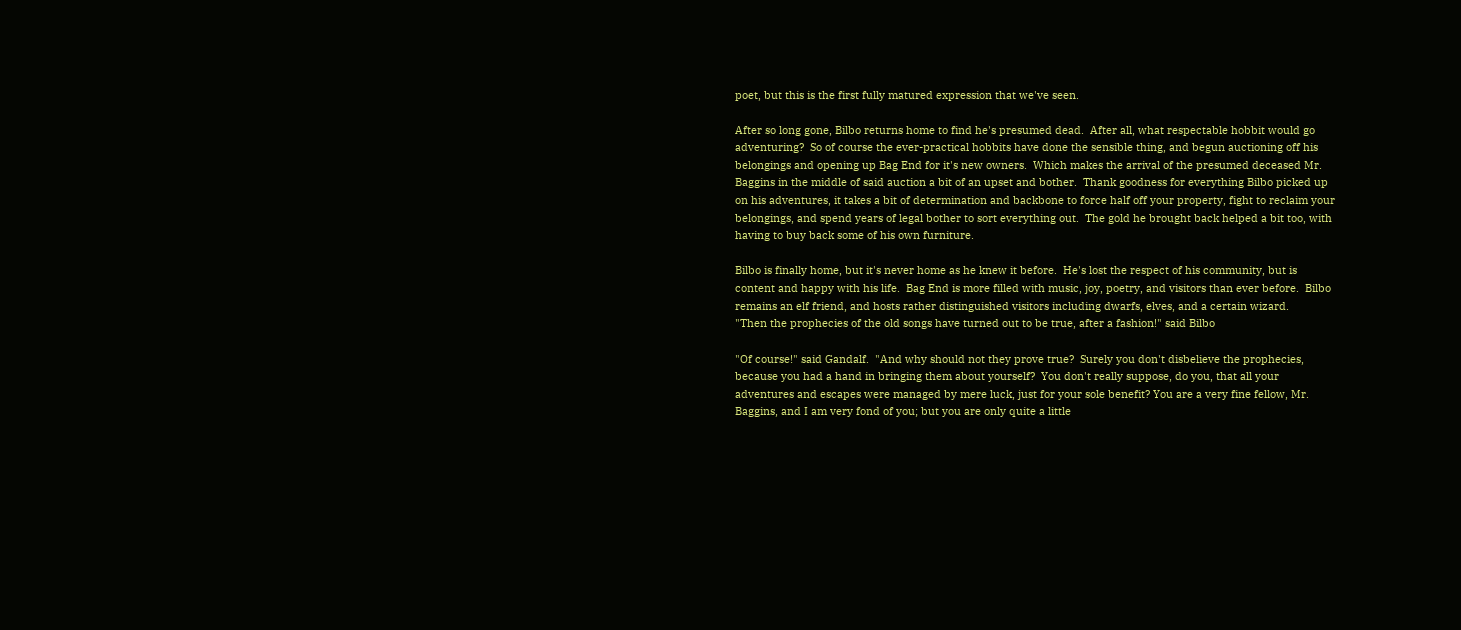poet, but this is the first fully matured expression that we've seen.

After so long gone, Bilbo returns home to find he's presumed dead.  After all, what respectable hobbit would go adventuring?  So of course the ever-practical hobbits have done the sensible thing, and begun auctioning off his belongings and opening up Bag End for it's new owners.  Which makes the arrival of the presumed deceased Mr. Baggins in the middle of said auction a bit of an upset and bother.  Thank goodness for everything Bilbo picked up on his adventures, it takes a bit of determination and backbone to force half off your property, fight to reclaim your belongings, and spend years of legal bother to sort everything out.  The gold he brought back helped a bit too, with having to buy back some of his own furniture.

Bilbo is finally home, but it's never home as he knew it before.  He's lost the respect of his community, but is content and happy with his life.  Bag End is more filled with music, joy, poetry, and visitors than ever before.  Bilbo remains an elf friend, and hosts rather distinguished visitors including dwarfs, elves, and a certain wizard.
"Then the prophecies of the old songs have turned out to be true, after a fashion!" said Bilbo

"Of course!" said Gandalf.  "And why should not they prove true?  Surely you don't disbelieve the prophecies, because you had a hand in bringing them about yourself?  You don't really suppose, do you, that all your adventures and escapes were managed by mere luck, just for your sole benefit? You are a very fine fellow, Mr. Baggins, and I am very fond of you; but you are only quite a little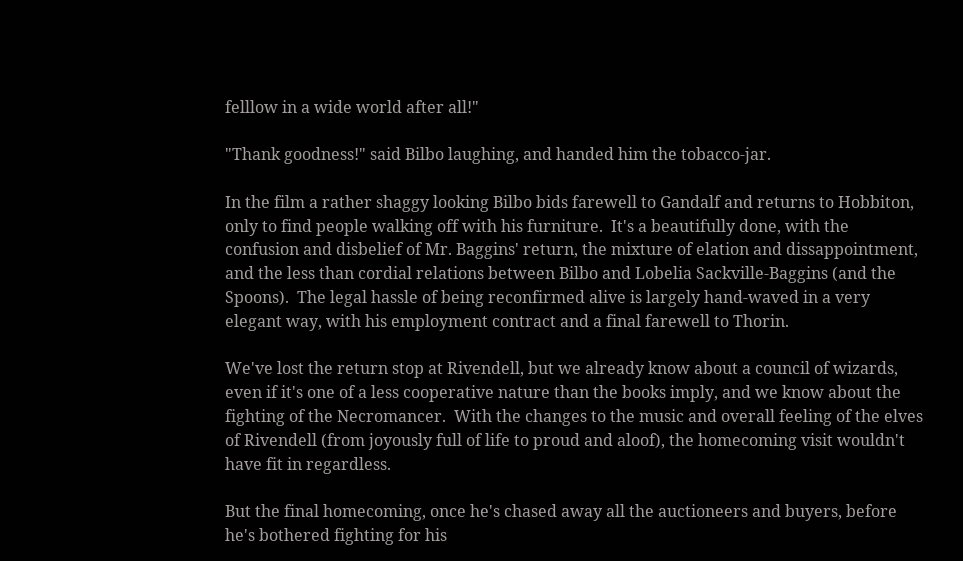felllow in a wide world after all!"

"Thank goodness!" said Bilbo laughing, and handed him the tobacco-jar.

In the film a rather shaggy looking Bilbo bids farewell to Gandalf and returns to Hobbiton, only to find people walking off with his furniture.  It's a beautifully done, with the confusion and disbelief of Mr. Baggins' return, the mixture of elation and dissappointment, and the less than cordial relations between Bilbo and Lobelia Sackville-Baggins (and the Spoons).  The legal hassle of being reconfirmed alive is largely hand-waved in a very elegant way, with his employment contract and a final farewell to Thorin.

We've lost the return stop at Rivendell, but we already know about a council of wizards, even if it's one of a less cooperative nature than the books imply, and we know about the fighting of the Necromancer.  With the changes to the music and overall feeling of the elves of Rivendell (from joyously full of life to proud and aloof), the homecoming visit wouldn't have fit in regardless.

But the final homecoming, once he's chased away all the auctioneers and buyers, before he's bothered fighting for his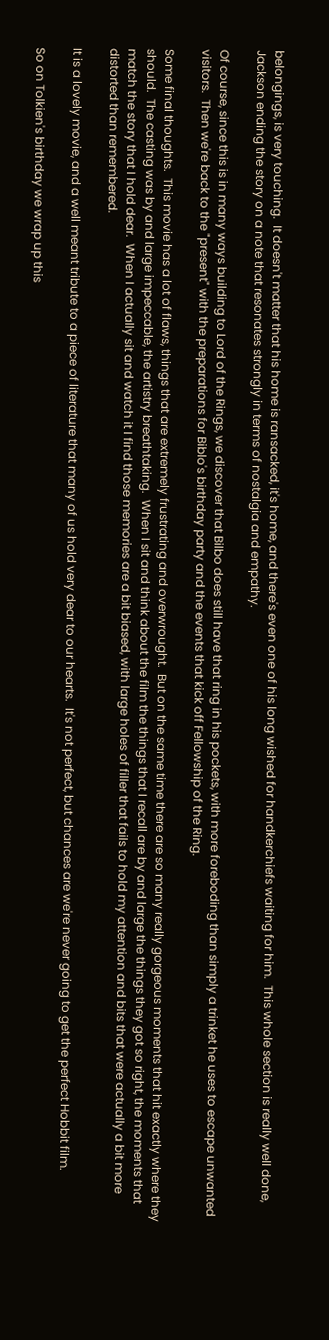belongings, is very touching.  It doesn't matter that his home is ransacked, it's home, and there's even one of his long wished for handkerchiefs waiting for him.  This whole section is really well done, Jackson ending the story on a note that resonates strongly in terms of nostalgia and empathy.

Of course, since this is in many ways building to Lord of the Rings, we discover that Bilbo does still have that ring in his pockets, with more foreboding than simply a trinket he uses to escape unwanted visitors.  Then we're back to the "present" with the preparations for Biblo's birthday party and the events that kick off Fellowship of the Ring.

Some final thoughts.  This movie has a lot of flaws, things that are extremely frustrating and overwrought.  But on the same time there are so many really gorgeous moments that hit exactly where they should.  The casting was by and large impeccable, the artistry breathtaking.  When I sit and think about the film the things that I recall are by and large the things they got so right, the moments that match the story that I hold dear.  When I actually sit and watch it I find those memories are a bit biased, with large holes of filler that fails to hold my attention and bits that were actually a bit more distorted than remembered.

It is a lovely movie, and a well meant tribute to a piece of literature that many of us hold very dear to our hearts.  It's not perfect, but chances are we're never going to get the perfect Hobbit film.

So on Tolkien's birthday we wrap up this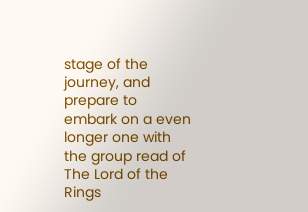stage of the journey, and prepare to embark on a even longer one with the group read of The Lord of the Rings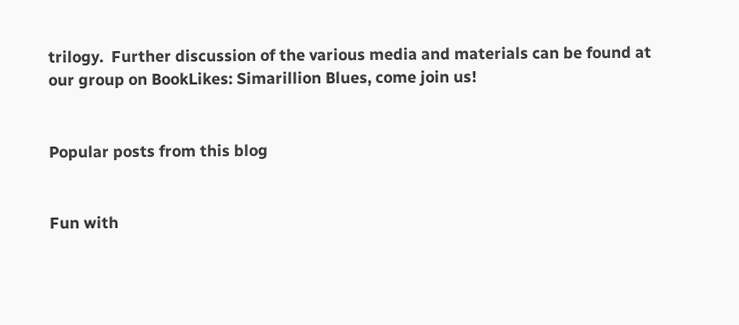trilogy.  Further discussion of the various media and materials can be found at our group on BookLikes: Simarillion Blues, come join us!


Popular posts from this blog


Fun with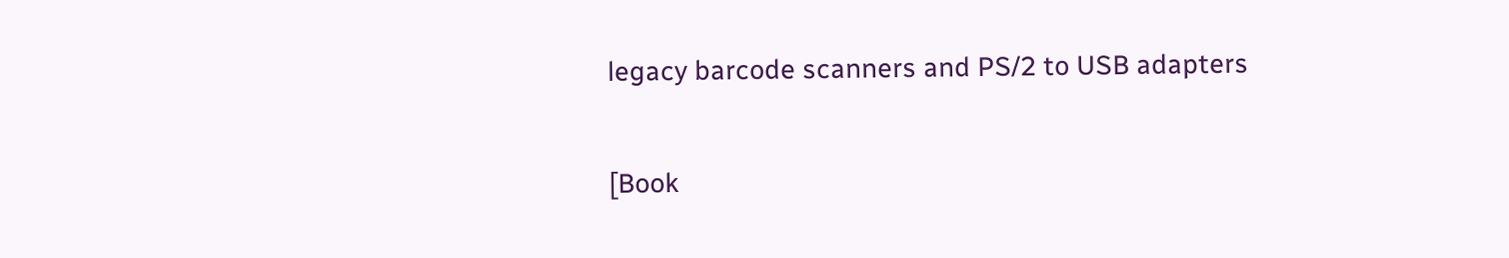legacy barcode scanners and PS/2 to USB adapters

[Book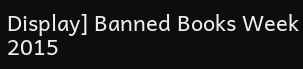Display] Banned Books Week 2015